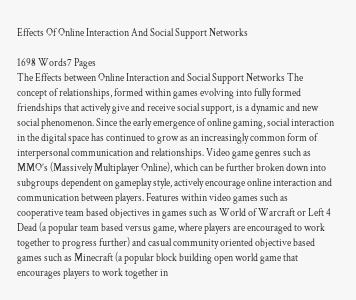Effects Of Online Interaction And Social Support Networks

1698 Words7 Pages
The Effects between Online Interaction and Social Support Networks The concept of relationships, formed within games evolving into fully formed friendships that actively give and receive social support, is a dynamic and new social phenomenon. Since the early emergence of online gaming, social interaction in the digital space has continued to grow as an increasingly common form of interpersonal communication and relationships. Video game genres such as MMO’s (Massively Multiplayer Online), which can be further broken down into subgroups dependent on gameplay style, actively encourage online interaction and communication between players. Features within video games such as cooperative team based objectives in games such as World of Warcraft or Left 4 Dead (a popular team based versus game, where players are encouraged to work together to progress further) and casual community oriented objective based games such as Minecraft (a popular block building open world game that encourages players to work together in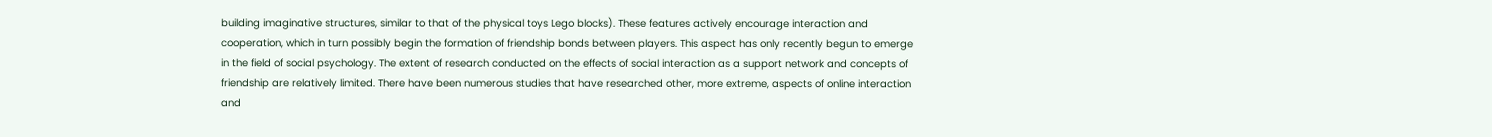building imaginative structures, similar to that of the physical toys Lego blocks). These features actively encourage interaction and cooperation, which in turn possibly begin the formation of friendship bonds between players. This aspect has only recently begun to emerge in the field of social psychology. The extent of research conducted on the effects of social interaction as a support network and concepts of friendship are relatively limited. There have been numerous studies that have researched other, more extreme, aspects of online interaction and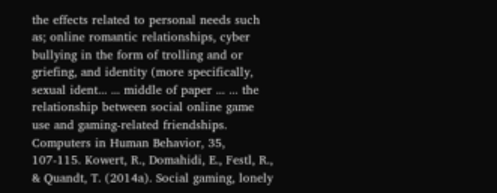the effects related to personal needs such as; online romantic relationships, cyber bullying in the form of trolling and or griefing, and identity (more specifically, sexual ident... ... middle of paper ... ... the relationship between social online game use and gaming-related friendships. Computers in Human Behavior, 35, 107-115. Kowert, R., Domahidi, E., Festl, R., & Quandt, T. (2014a). Social gaming, lonely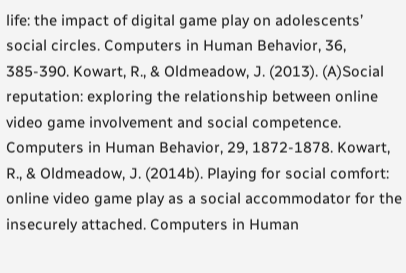life: the impact of digital game play on adolescents’ social circles. Computers in Human Behavior, 36, 385-390. Kowart, R., & Oldmeadow, J. (2013). (A)Social reputation: exploring the relationship between online video game involvement and social competence. Computers in Human Behavior, 29, 1872-1878. Kowart, R., & Oldmeadow, J. (2014b). Playing for social comfort: online video game play as a social accommodator for the insecurely attached. Computers in Human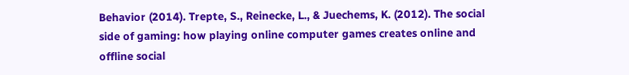Behavior (2014). Trepte, S., Reinecke, L., & Juechems, K. (2012). The social side of gaming: how playing online computer games creates online and offline social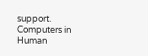support. Computers in Human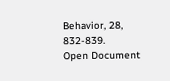Behavior, 28, 832-839.
Open Document